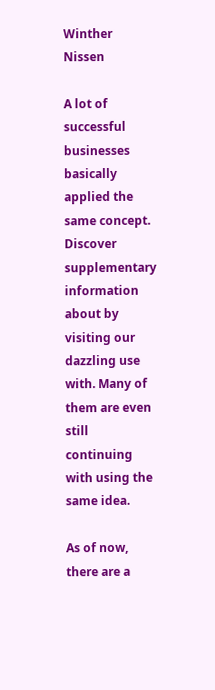Winther Nissen

A lot of successful businesses basically applied the same concept. Discover supplementary information about by visiting our dazzling use with. Many of them are even still continuing with using the same idea.

As of now, there are a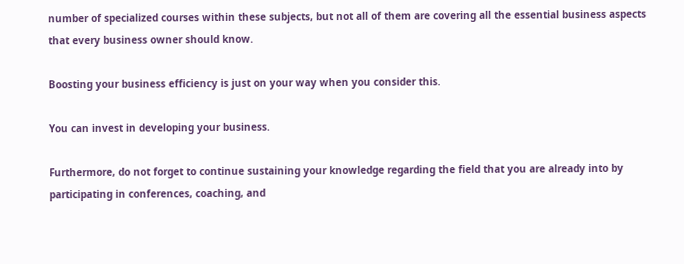number of specialized courses within these subjects, but not all of them are covering all the essential business aspects that every business owner should know.

Boosting your business efficiency is just on your way when you consider this.

You can invest in developing your business.

Furthermore, do not forget to continue sustaining your knowledge regarding the field that you are already into by participating in conferences, coaching, and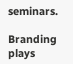seminars.

Branding plays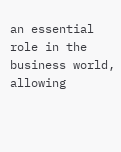an essential role in the business world, allowing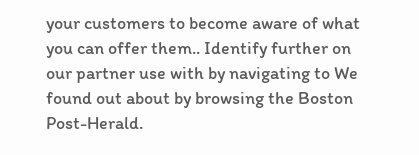your customers to become aware of what you can offer them.. Identify further on our partner use with by navigating to We found out about by browsing the Boston Post-Herald.